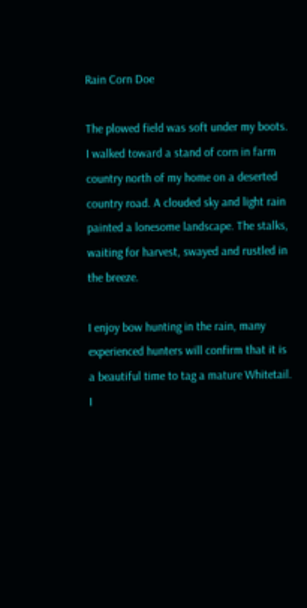Rain Corn Doe

The plowed field was soft under my boots. I walked toward a stand of corn in farm country north of my home on a deserted country road. A clouded sky and light rain painted a lonesome landscape. The stalks, waiting for harvest, swayed and rustled in the breeze.

I enjoy bow hunting in the rain, many experienced hunters will confirm that it is a beautiful time to tag a mature Whitetail. I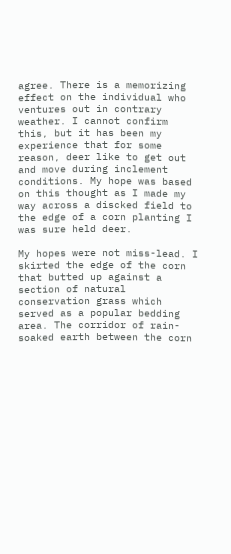agree. There is a memorizing effect on the individual who ventures out in contrary weather. I cannot confirm this, but it has been my experience that for some reason, deer like to get out and move during inclement conditions. My hope was based on this thought as I made my way across a discked field to the edge of a corn planting I was sure held deer.

My hopes were not miss-lead. I skirted the edge of the corn that butted up against a section of natural conservation grass which served as a popular bedding area. The corridor of rain-soaked earth between the corn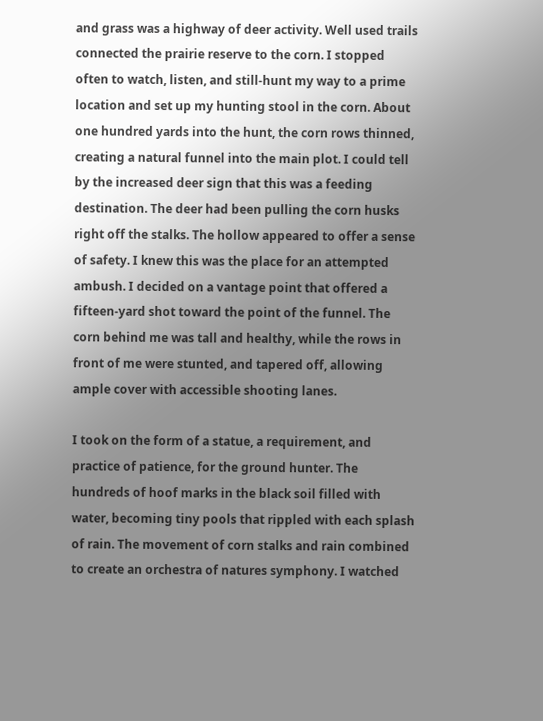and grass was a highway of deer activity. Well used trails connected the prairie reserve to the corn. I stopped often to watch, listen, and still-hunt my way to a prime location and set up my hunting stool in the corn. About one hundred yards into the hunt, the corn rows thinned, creating a natural funnel into the main plot. I could tell by the increased deer sign that this was a feeding destination. The deer had been pulling the corn husks right off the stalks. The hollow appeared to offer a sense of safety. I knew this was the place for an attempted ambush. I decided on a vantage point that offered a fifteen-yard shot toward the point of the funnel. The corn behind me was tall and healthy, while the rows in front of me were stunted, and tapered off, allowing ample cover with accessible shooting lanes.

I took on the form of a statue, a requirement, and practice of patience, for the ground hunter. The hundreds of hoof marks in the black soil filled with water, becoming tiny pools that rippled with each splash of rain. The movement of corn stalks and rain combined to create an orchestra of natures symphony. I watched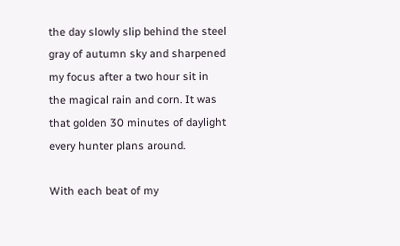the day slowly slip behind the steel gray of autumn sky and sharpened my focus after a two hour sit in the magical rain and corn. It was that golden 30 minutes of daylight every hunter plans around.

With each beat of my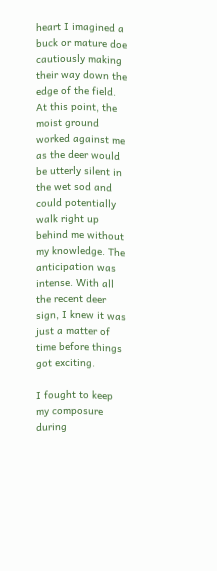heart I imagined a buck or mature doe cautiously making their way down the edge of the field. At this point, the moist ground worked against me as the deer would be utterly silent in the wet sod and could potentially walk right up behind me without my knowledge. The anticipation was intense. With all the recent deer sign, I knew it was just a matter of time before things got exciting.

I fought to keep my composure during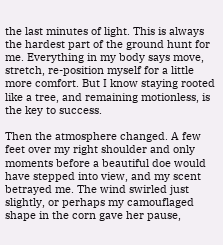the last minutes of light. This is always the hardest part of the ground hunt for me. Everything in my body says move, stretch, re-position myself for a little more comfort. But I know staying rooted like a tree, and remaining motionless, is the key to success.

Then the atmosphere changed. A few feet over my right shoulder and only moments before a beautiful doe would have stepped into view, and my scent betrayed me. The wind swirled just slightly, or perhaps my camouflaged shape in the corn gave her pause,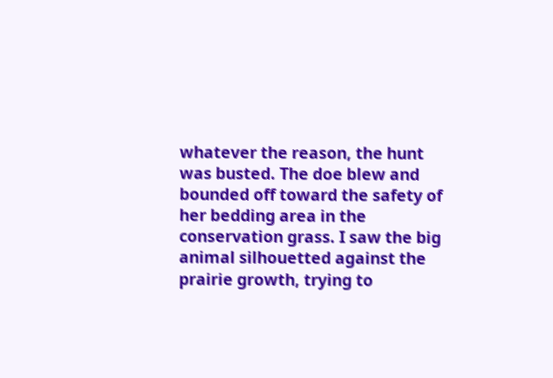whatever the reason, the hunt was busted. The doe blew and bounded off toward the safety of her bedding area in the conservation grass. I saw the big animal silhouetted against the prairie growth, trying to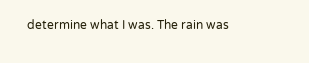determine what I was. The rain was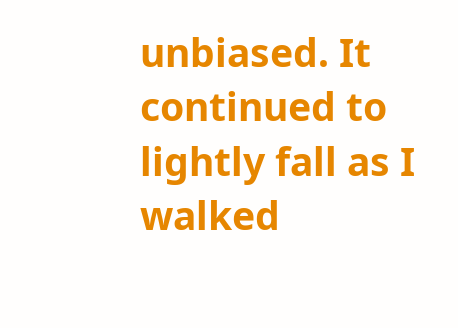unbiased. It continued to lightly fall as I walked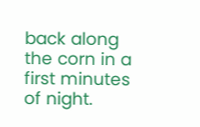back along the corn in a first minutes of night.